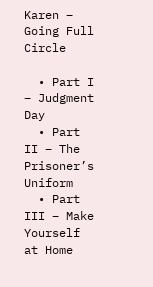Karen – Going Full Circle

  • Part I – Judgment Day
  • Part II – The Prisoner’s Uniform
  • Part III – Make Yourself at Home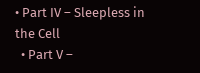• Part IV – Sleepless in the Cell
  • Part V –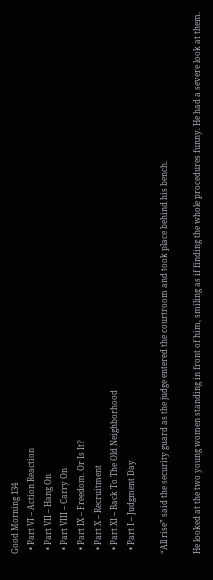Good Morning 134
  • Part VI – Action Reaction
  • Part VII – Hang On
  • Part VIII – Carry On
  • Part IX – Freedom. Or Is It?
  • Part X – Recruitment
  • Part XI – Back To The Old Neighborhood
  • Part I – Judgment Day

“All rise” said the security guard as the judge entered the courtroom and took place behind his bench.

He looked at the two young women standing in front of him, smiling as if finding the whole procedures funny. He had a severe look at them.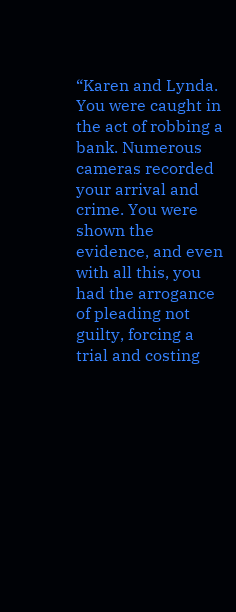“Karen and Lynda. You were caught in the act of robbing a bank. Numerous cameras recorded your arrival and crime. You were shown the evidence, and even with all this, you had the arrogance of pleading not guilty, forcing a trial and costing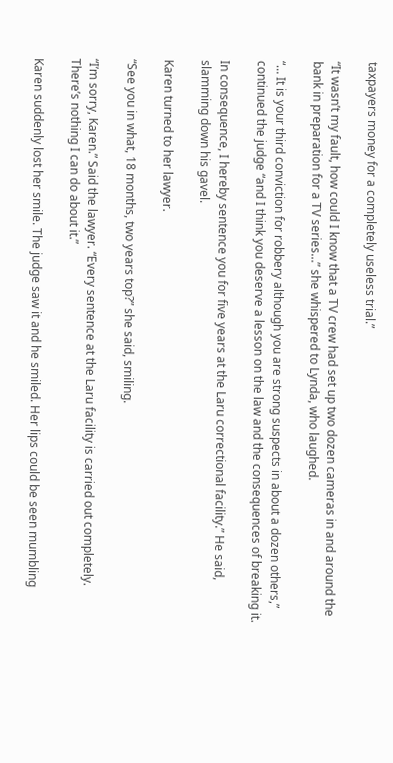taxpayers money for a completely useless trial.”

“It wasn’t my fault, how could I know that a TV crew had set up two dozen cameras in and around the bank in preparation for a TV series…” she whispered to Lynda, who laughed.

“… It is your third conviction for robbery although you are strong suspects in about a dozen others,” continued the judge “and I think you deserve a lesson on the law and the consequences of breaking it.

In consequence, I hereby sentence you for five years at the Laru correctional facility.” He said, slamming down his gavel.

Karen turned to her lawyer.

“See you in what, 18 months, two years top?” she said, smiling.

“I’m sorry, Karen.” Said the lawyer. “Every sentence at the Laru facility is carried out completely. There’s nothing I can do about it.”

Karen suddenly lost her smile. The judge saw it and he smiled. Her lips could be seen mumbling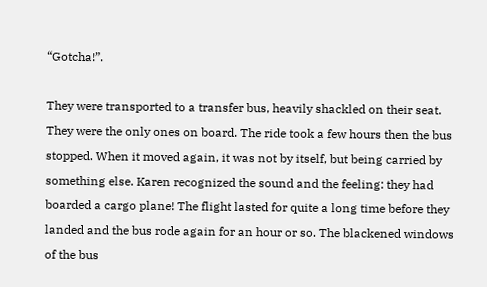“Gotcha!”.

They were transported to a transfer bus, heavily shackled on their seat. They were the only ones on board. The ride took a few hours then the bus stopped. When it moved again, it was not by itself, but being carried by something else. Karen recognized the sound and the feeling: they had boarded a cargo plane! The flight lasted for quite a long time before they landed and the bus rode again for an hour or so. The blackened windows of the bus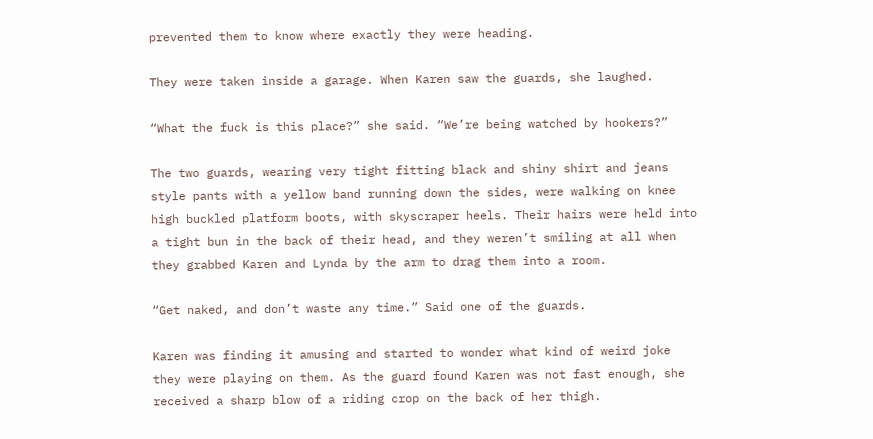prevented them to know where exactly they were heading.

They were taken inside a garage. When Karen saw the guards, she laughed.

“What the fuck is this place?” she said. “We’re being watched by hookers?”

The two guards, wearing very tight fitting black and shiny shirt and jeans style pants with a yellow band running down the sides, were walking on knee high buckled platform boots, with skyscraper heels. Their hairs were held into a tight bun in the back of their head, and they weren’t smiling at all when they grabbed Karen and Lynda by the arm to drag them into a room.

“Get naked, and don’t waste any time.” Said one of the guards.

Karen was finding it amusing and started to wonder what kind of weird joke they were playing on them. As the guard found Karen was not fast enough, she received a sharp blow of a riding crop on the back of her thigh.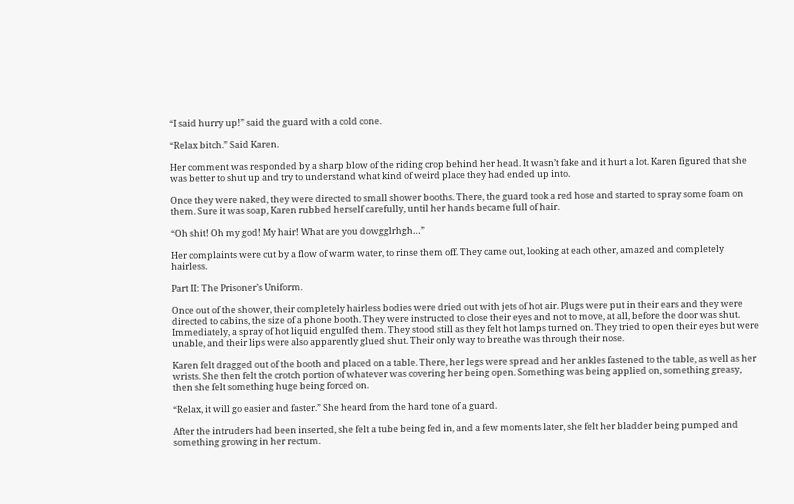“I said hurry up!” said the guard with a cold cone.

“Relax bitch.” Said Karen.

Her comment was responded by a sharp blow of the riding crop behind her head. It wasn’t fake and it hurt a lot. Karen figured that she was better to shut up and try to understand what kind of weird place they had ended up into.

Once they were naked, they were directed to small shower booths. There, the guard took a red hose and started to spray some foam on them. Sure it was soap, Karen rubbed herself carefully, until her hands became full of hair.

“Oh shit! Oh my god! My hair! What are you dowgglrhgh…”

Her complaints were cut by a flow of warm water, to rinse them off. They came out, looking at each other, amazed and completely hairless.

Part II: The Prisoner’s Uniform.

Once out of the shower, their completely hairless bodies were dried out with jets of hot air. Plugs were put in their ears and they were directed to cabins, the size of a phone booth. They were instructed to close their eyes and not to move, at all, before the door was shut. Immediately, a spray of hot liquid engulfed them. They stood still as they felt hot lamps turned on. They tried to open their eyes but were unable, and their lips were also apparently glued shut. Their only way to breathe was through their nose.

Karen felt dragged out of the booth and placed on a table. There, her legs were spread and her ankles fastened to the table, as well as her wrists. She then felt the crotch portion of whatever was covering her being open. Something was being applied on, something greasy, then she felt something huge being forced on.

“Relax, it will go easier and faster.” She heard from the hard tone of a guard.

After the intruders had been inserted, she felt a tube being fed in, and a few moments later, she felt her bladder being pumped and something growing in her rectum.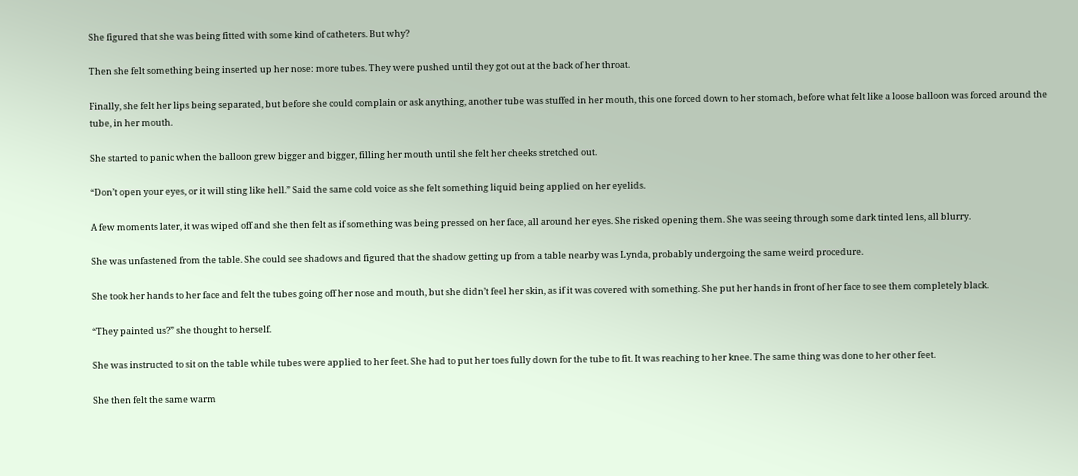She figured that she was being fitted with some kind of catheters. But why?

Then she felt something being inserted up her nose: more tubes. They were pushed until they got out at the back of her throat.

Finally, she felt her lips being separated, but before she could complain or ask anything, another tube was stuffed in her mouth, this one forced down to her stomach, before what felt like a loose balloon was forced around the tube, in her mouth.

She started to panic when the balloon grew bigger and bigger, filling her mouth until she felt her cheeks stretched out.

“Don’t open your eyes, or it will sting like hell.” Said the same cold voice as she felt something liquid being applied on her eyelids.

A few moments later, it was wiped off and she then felt as if something was being pressed on her face, all around her eyes. She risked opening them. She was seeing through some dark tinted lens, all blurry.

She was unfastened from the table. She could see shadows and figured that the shadow getting up from a table nearby was Lynda, probably undergoing the same weird procedure.

She took her hands to her face and felt the tubes going off her nose and mouth, but she didn’t feel her skin, as if it was covered with something. She put her hands in front of her face to see them completely black.

“They painted us?” she thought to herself.

She was instructed to sit on the table while tubes were applied to her feet. She had to put her toes fully down for the tube to fit. It was reaching to her knee. The same thing was done to her other feet.

She then felt the same warm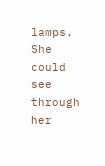lamps. She could see through her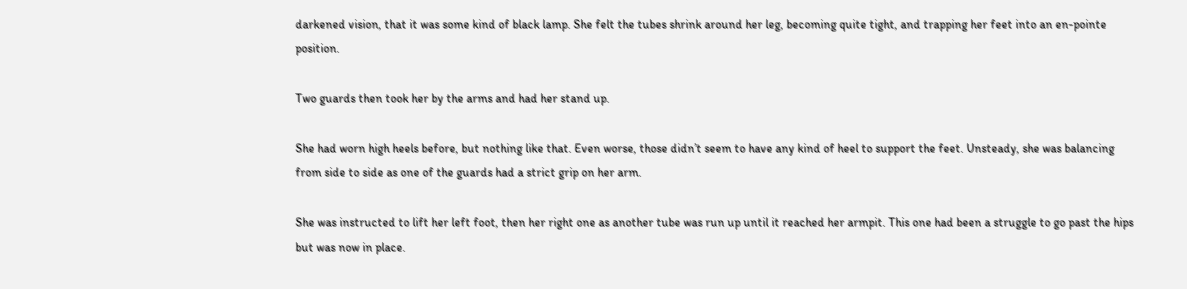darkened vision, that it was some kind of black lamp. She felt the tubes shrink around her leg, becoming quite tight, and trapping her feet into an en-pointe position.

Two guards then took her by the arms and had her stand up.

She had worn high heels before, but nothing like that. Even worse, those didn’t seem to have any kind of heel to support the feet. Unsteady, she was balancing from side to side as one of the guards had a strict grip on her arm.

She was instructed to lift her left foot, then her right one as another tube was run up until it reached her armpit. This one had been a struggle to go past the hips but was now in place.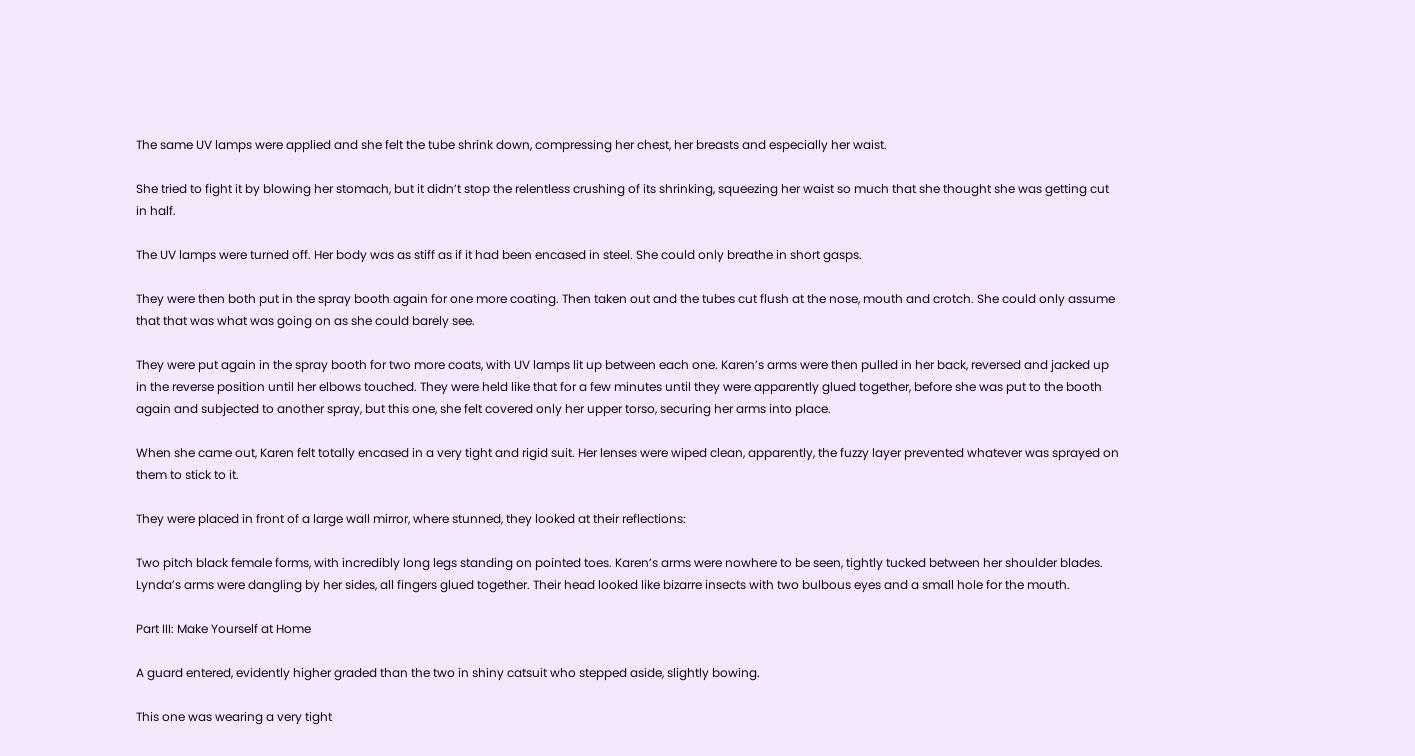The same UV lamps were applied and she felt the tube shrink down, compressing her chest, her breasts and especially her waist.

She tried to fight it by blowing her stomach, but it didn’t stop the relentless crushing of its shrinking, squeezing her waist so much that she thought she was getting cut in half.

The UV lamps were turned off. Her body was as stiff as if it had been encased in steel. She could only breathe in short gasps.

They were then both put in the spray booth again for one more coating. Then taken out and the tubes cut flush at the nose, mouth and crotch. She could only assume that that was what was going on as she could barely see.

They were put again in the spray booth for two more coats, with UV lamps lit up between each one. Karen’s arms were then pulled in her back, reversed and jacked up in the reverse position until her elbows touched. They were held like that for a few minutes until they were apparently glued together, before she was put to the booth again and subjected to another spray, but this one, she felt covered only her upper torso, securing her arms into place.

When she came out, Karen felt totally encased in a very tight and rigid suit. Her lenses were wiped clean, apparently, the fuzzy layer prevented whatever was sprayed on them to stick to it.

They were placed in front of a large wall mirror, where stunned, they looked at their reflections:

Two pitch black female forms, with incredibly long legs standing on pointed toes. Karen’s arms were nowhere to be seen, tightly tucked between her shoulder blades. Lynda’s arms were dangling by her sides, all fingers glued together. Their head looked like bizarre insects with two bulbous eyes and a small hole for the mouth.

Part III: Make Yourself at Home

A guard entered, evidently higher graded than the two in shiny catsuit who stepped aside, slightly bowing.

This one was wearing a very tight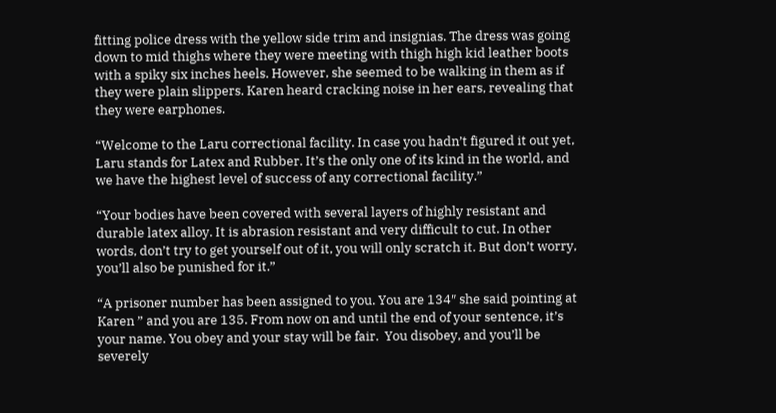fitting police dress with the yellow side trim and insignias. The dress was going down to mid thighs where they were meeting with thigh high kid leather boots with a spiky six inches heels. However, she seemed to be walking in them as if they were plain slippers. Karen heard cracking noise in her ears, revealing that they were earphones.

“Welcome to the Laru correctional facility. In case you hadn’t figured it out yet, Laru stands for Latex and Rubber. It’s the only one of its kind in the world, and we have the highest level of success of any correctional facility.”

“Your bodies have been covered with several layers of highly resistant and durable latex alloy. It is abrasion resistant and very difficult to cut. In other words, don’t try to get yourself out of it, you will only scratch it. But don’t worry, you’ll also be punished for it.”

“A prisoner number has been assigned to you. You are 134″ she said pointing at Karen ” and you are 135. From now on and until the end of your sentence, it’s your name. You obey and your stay will be fair.  You disobey, and you’ll be severely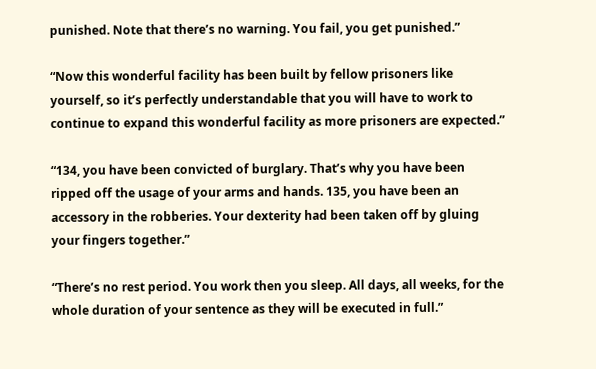punished. Note that there’s no warning. You fail, you get punished.”

“Now this wonderful facility has been built by fellow prisoners like yourself, so it’s perfectly understandable that you will have to work to continue to expand this wonderful facility as more prisoners are expected.”

“134, you have been convicted of burglary. That’s why you have been ripped off the usage of your arms and hands. 135, you have been an accessory in the robberies. Your dexterity had been taken off by gluing your fingers together.”

“There’s no rest period. You work then you sleep. All days, all weeks, for the whole duration of your sentence as they will be executed in full.”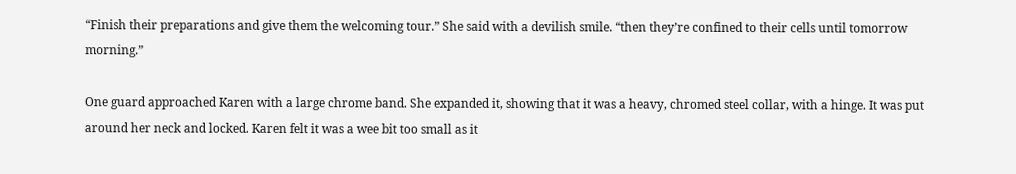“Finish their preparations and give them the welcoming tour.” She said with a devilish smile. “then they’re confined to their cells until tomorrow morning.”

One guard approached Karen with a large chrome band. She expanded it, showing that it was a heavy, chromed steel collar, with a hinge. It was put around her neck and locked. Karen felt it was a wee bit too small as it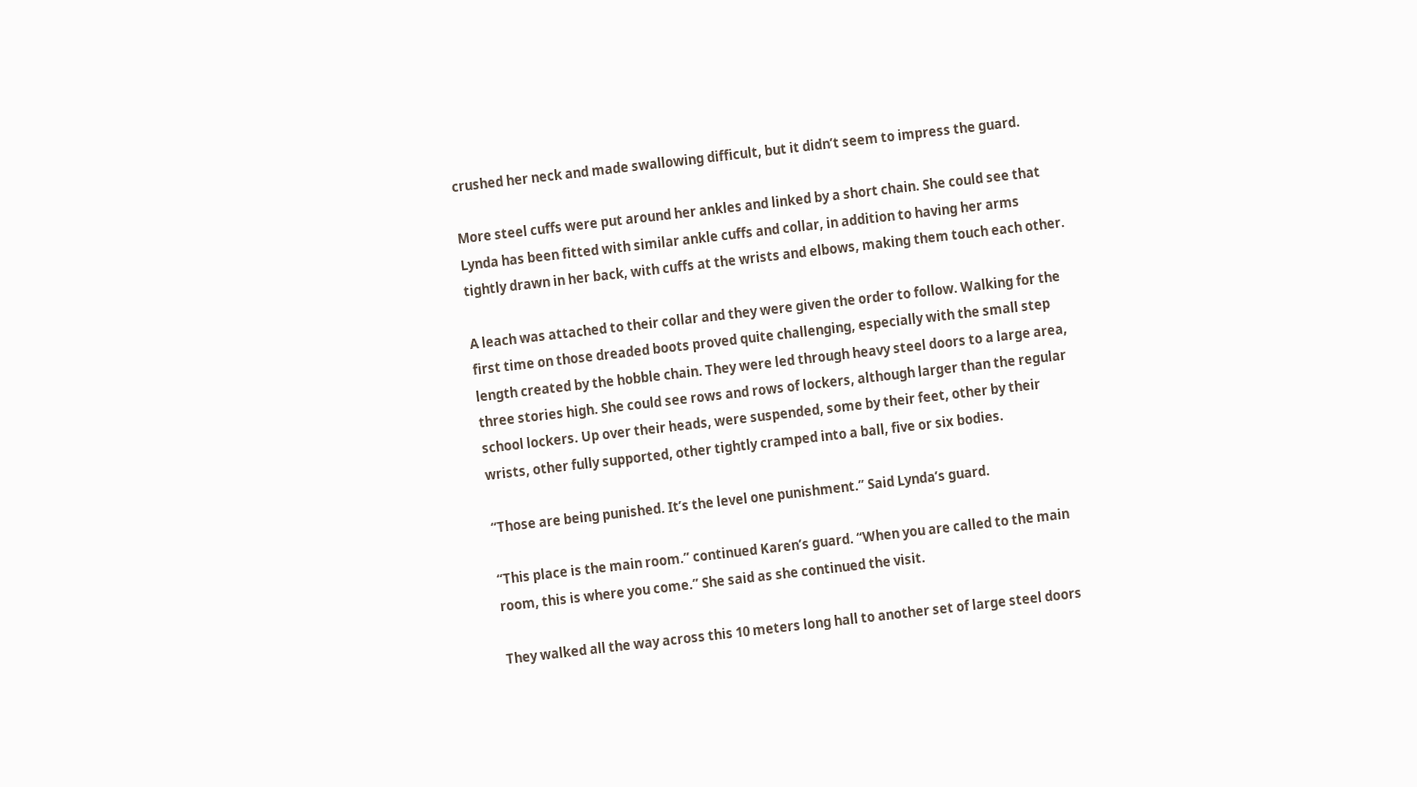crushed her neck and made swallowing difficult, but it didn’t seem to impress the guard.

More steel cuffs were put around her ankles and linked by a short chain. She could see that Lynda has been fitted with similar ankle cuffs and collar, in addition to having her arms tightly drawn in her back, with cuffs at the wrists and elbows, making them touch each other.

A leach was attached to their collar and they were given the order to follow. Walking for the first time on those dreaded boots proved quite challenging, especially with the small step length created by the hobble chain. They were led through heavy steel doors to a large area, three stories high. She could see rows and rows of lockers, although larger than the regular school lockers. Up over their heads, were suspended, some by their feet, other by their wrists, other fully supported, other tightly cramped into a ball, five or six bodies.

“Those are being punished. It’s the level one punishment.” Said Lynda’s guard.

“This place is the main room.” continued Karen’s guard. “When you are called to the main room, this is where you come.” She said as she continued the visit.

They walked all the way across this 10 meters long hall to another set of large steel doors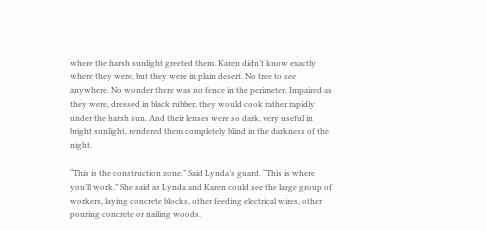where the harsh sunlight greeted them. Karen didn’t know exactly where they were, but they were in plain desert. No tree to see anywhere. No wonder there was no fence in the perimeter. Impaired as they were, dressed in black rubber, they would cook rather rapidly under the harsh sun. And their lenses were so dark, very useful in bright sunlight, rendered them completely blind in the darkness of the night.

“This is the construction zone.” Said Lynda’s guard. “This is where you’ll work.” She said as Lynda and Karen could see the large group of workers, laying concrete blocks, other feeding electrical wires, other pouring concrete or nailing woods.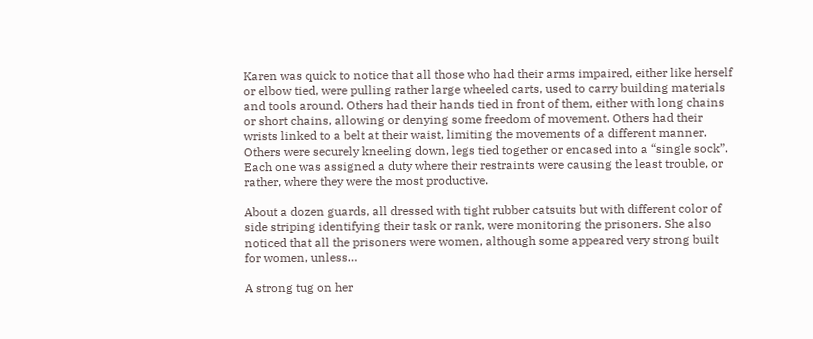Karen was quick to notice that all those who had their arms impaired, either like herself or elbow tied, were pulling rather large wheeled carts, used to carry building materials and tools around. Others had their hands tied in front of them, either with long chains or short chains, allowing or denying some freedom of movement. Others had their wrists linked to a belt at their waist, limiting the movements of a different manner. Others were securely kneeling down, legs tied together or encased into a “single sock”. Each one was assigned a duty where their restraints were causing the least trouble, or rather, where they were the most productive.

About a dozen guards, all dressed with tight rubber catsuits but with different color of side striping identifying their task or rank, were monitoring the prisoners. She also noticed that all the prisoners were women, although some appeared very strong built for women, unless…

A strong tug on her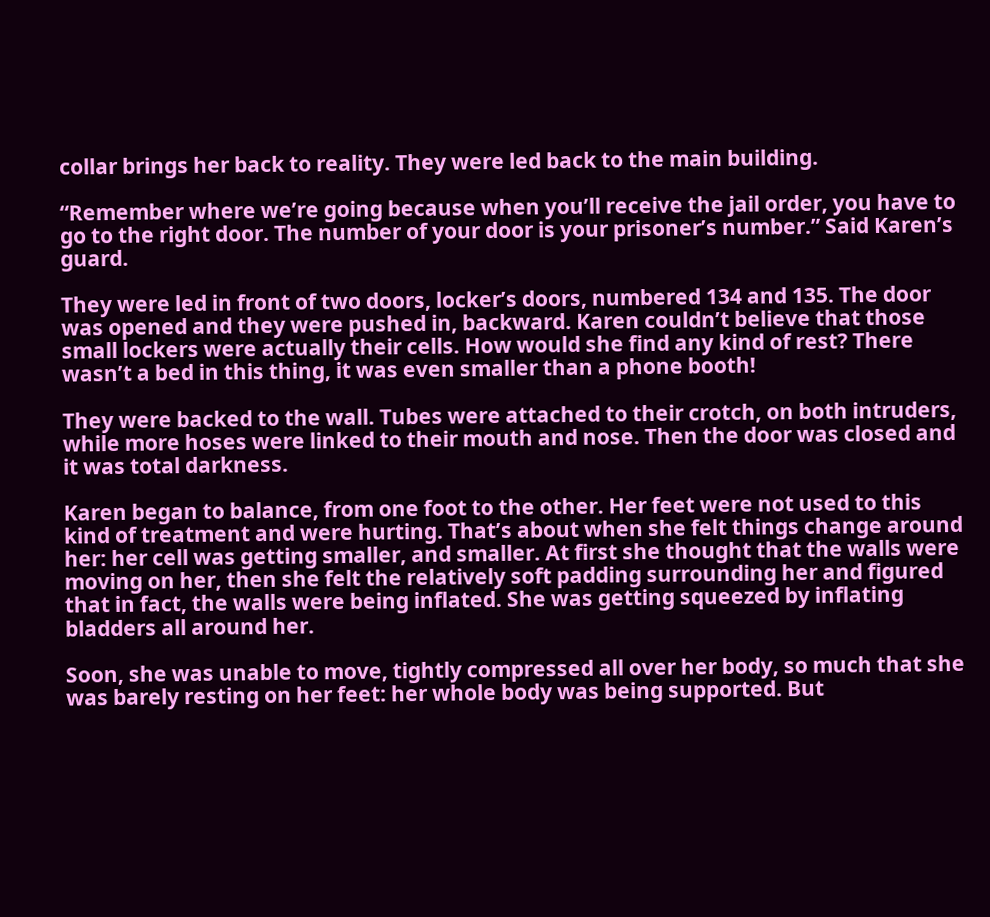collar brings her back to reality. They were led back to the main building.

“Remember where we’re going because when you’ll receive the jail order, you have to go to the right door. The number of your door is your prisoner’s number.” Said Karen’s guard.

They were led in front of two doors, locker’s doors, numbered 134 and 135. The door was opened and they were pushed in, backward. Karen couldn’t believe that those small lockers were actually their cells. How would she find any kind of rest? There wasn’t a bed in this thing, it was even smaller than a phone booth!

They were backed to the wall. Tubes were attached to their crotch, on both intruders, while more hoses were linked to their mouth and nose. Then the door was closed and it was total darkness.

Karen began to balance, from one foot to the other. Her feet were not used to this kind of treatment and were hurting. That’s about when she felt things change around her: her cell was getting smaller, and smaller. At first she thought that the walls were moving on her, then she felt the relatively soft padding surrounding her and figured that in fact, the walls were being inflated. She was getting squeezed by inflating bladders all around her.

Soon, she was unable to move, tightly compressed all over her body, so much that she was barely resting on her feet: her whole body was being supported. But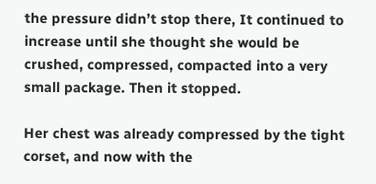the pressure didn’t stop there, It continued to increase until she thought she would be crushed, compressed, compacted into a very small package. Then it stopped.

Her chest was already compressed by the tight corset, and now with the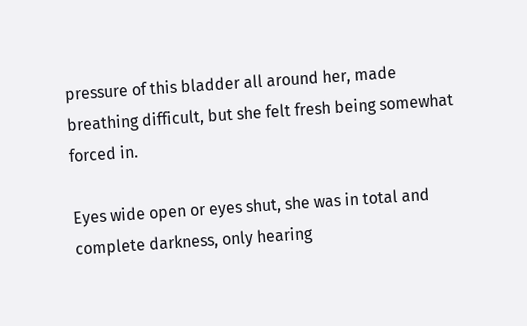pressure of this bladder all around her, made breathing difficult, but she felt fresh being somewhat forced in.

Eyes wide open or eyes shut, she was in total and complete darkness, only hearing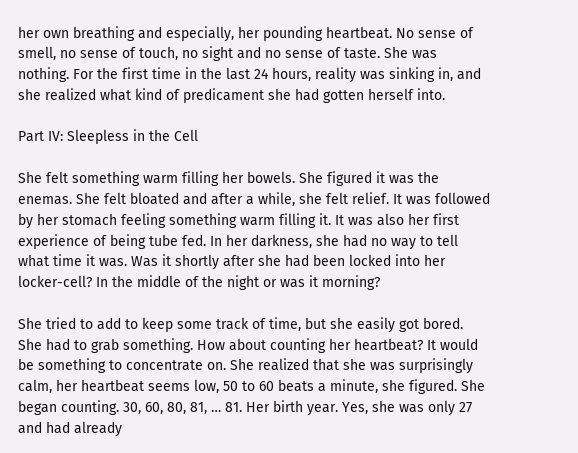her own breathing and especially, her pounding heartbeat. No sense of smell, no sense of touch, no sight and no sense of taste. She was nothing. For the first time in the last 24 hours, reality was sinking in, and she realized what kind of predicament she had gotten herself into.

Part IV: Sleepless in the Cell

She felt something warm filling her bowels. She figured it was the enemas. She felt bloated and after a while, she felt relief. It was followed by her stomach feeling something warm filling it. It was also her first experience of being tube fed. In her darkness, she had no way to tell what time it was. Was it shortly after she had been locked into her locker-cell? In the middle of the night or was it morning?

She tried to add to keep some track of time, but she easily got bored. She had to grab something. How about counting her heartbeat? It would be something to concentrate on. She realized that she was surprisingly calm, her heartbeat seems low, 50 to 60 beats a minute, she figured. She began counting. 30, 60, 80, 81, … 81. Her birth year. Yes, she was only 27 and had already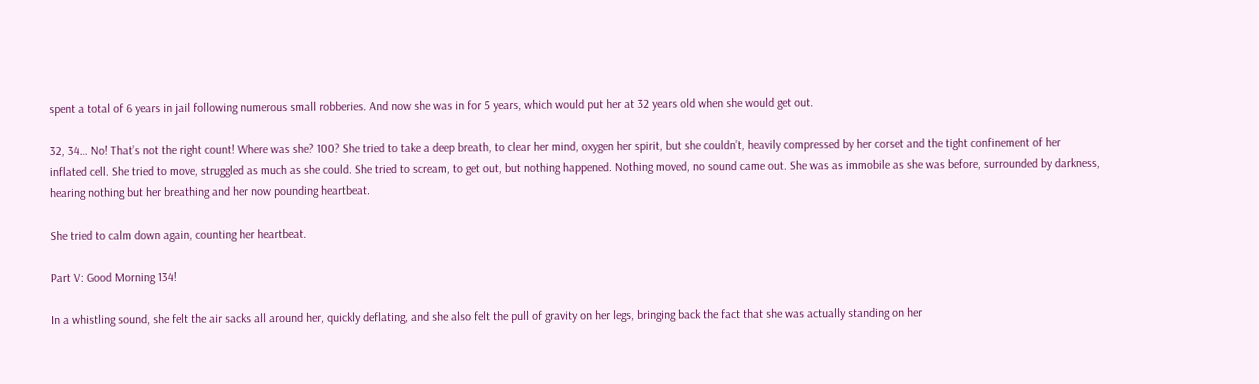spent a total of 6 years in jail following numerous small robberies. And now she was in for 5 years, which would put her at 32 years old when she would get out.

32, 34… No! That’s not the right count! Where was she? 100? She tried to take a deep breath, to clear her mind, oxygen her spirit, but she couldn’t, heavily compressed by her corset and the tight confinement of her inflated cell. She tried to move, struggled as much as she could. She tried to scream, to get out, but nothing happened. Nothing moved, no sound came out. She was as immobile as she was before, surrounded by darkness, hearing nothing but her breathing and her now pounding heartbeat.

She tried to calm down again, counting her heartbeat.

Part V: Good Morning 134!

In a whistling sound, she felt the air sacks all around her, quickly deflating, and she also felt the pull of gravity on her legs, bringing back the fact that she was actually standing on her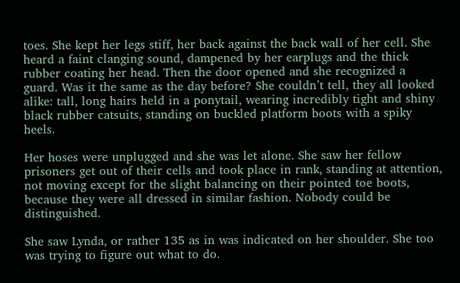toes. She kept her legs stiff, her back against the back wall of her cell. She heard a faint clanging sound, dampened by her earplugs and the thick rubber coating her head. Then the door opened and she recognized a guard. Was it the same as the day before? She couldn’t tell, they all looked alike: tall, long hairs held in a ponytail, wearing incredibly tight and shiny black rubber catsuits, standing on buckled platform boots with a spiky heels.

Her hoses were unplugged and she was let alone. She saw her fellow prisoners get out of their cells and took place in rank, standing at attention, not moving except for the slight balancing on their pointed toe boots, because they were all dressed in similar fashion. Nobody could be distinguished.

She saw Lynda, or rather 135 as in was indicated on her shoulder. She too was trying to figure out what to do.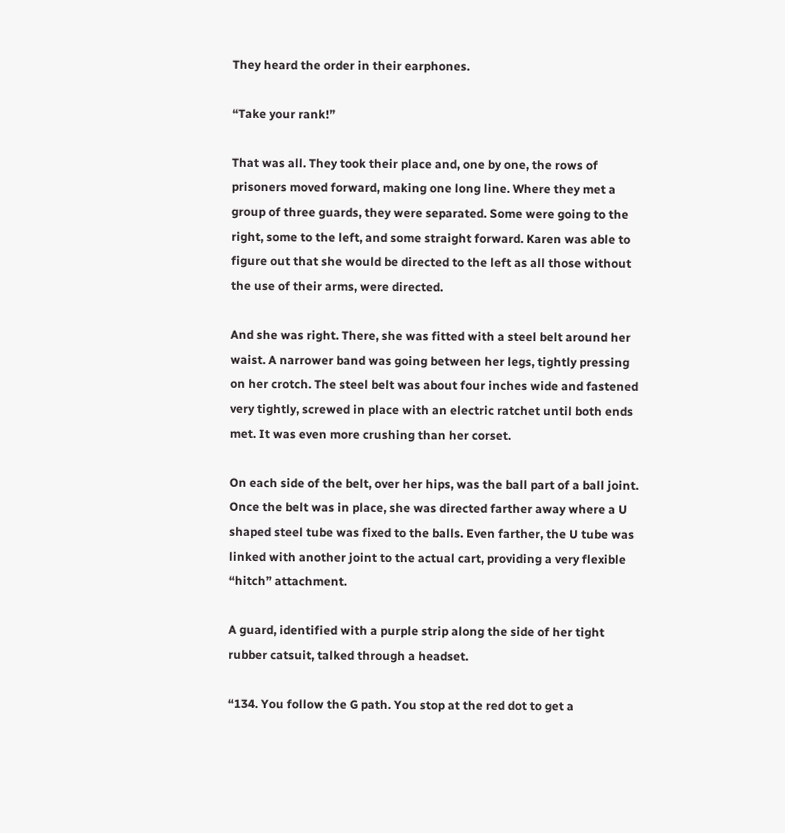They heard the order in their earphones.

“Take your rank!”

That was all. They took their place and, one by one, the rows of prisoners moved forward, making one long line. Where they met a group of three guards, they were separated. Some were going to the right, some to the left, and some straight forward. Karen was able to figure out that she would be directed to the left as all those without the use of their arms, were directed.

And she was right. There, she was fitted with a steel belt around her waist. A narrower band was going between her legs, tightly pressing on her crotch. The steel belt was about four inches wide and fastened very tightly, screwed in place with an electric ratchet until both ends met. It was even more crushing than her corset.

On each side of the belt, over her hips, was the ball part of a ball joint. Once the belt was in place, she was directed farther away where a U shaped steel tube was fixed to the balls. Even farther, the U tube was linked with another joint to the actual cart, providing a very flexible “hitch” attachment.

A guard, identified with a purple strip along the side of her tight rubber catsuit, talked through a headset.

“134. You follow the G path. You stop at the red dot to get a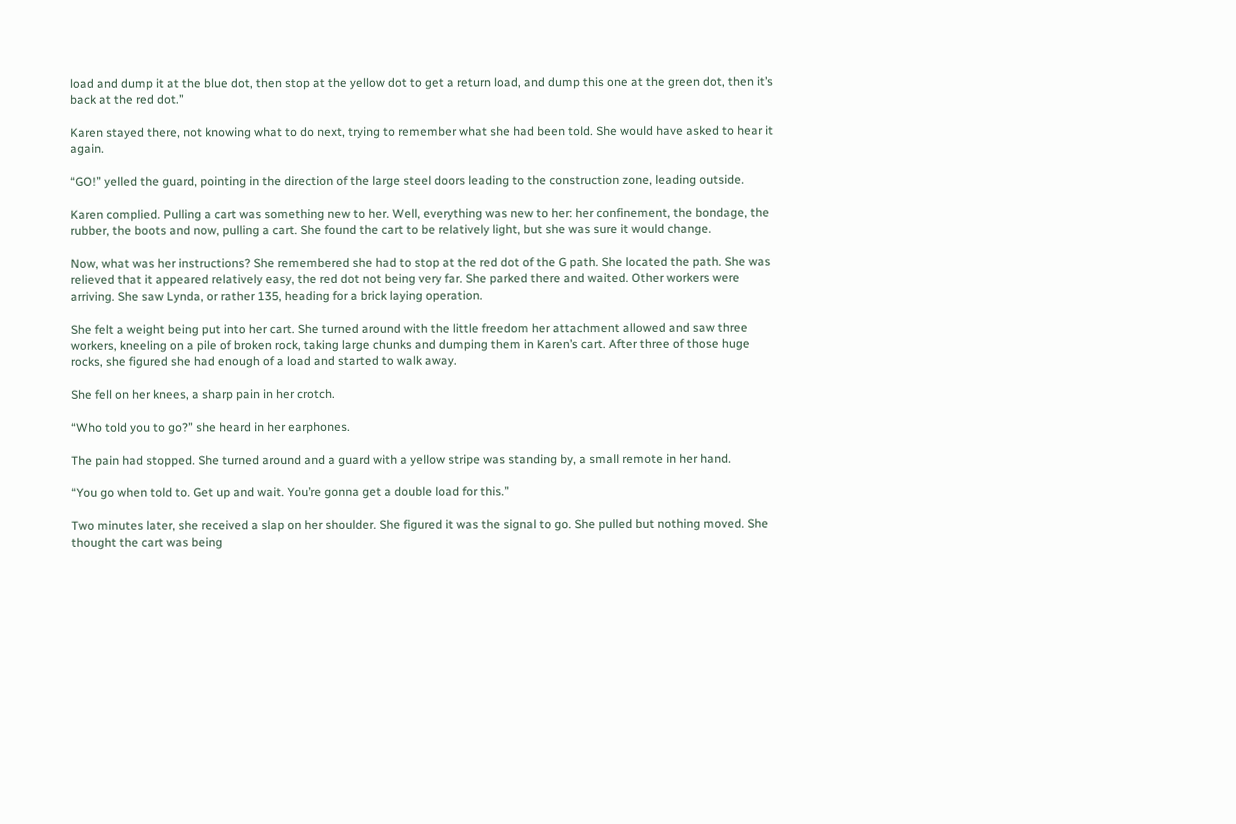load and dump it at the blue dot, then stop at the yellow dot to get a return load, and dump this one at the green dot, then it’s back at the red dot.”

Karen stayed there, not knowing what to do next, trying to remember what she had been told. She would have asked to hear it again.

“GO!” yelled the guard, pointing in the direction of the large steel doors leading to the construction zone, leading outside.

Karen complied. Pulling a cart was something new to her. Well, everything was new to her: her confinement, the bondage, the rubber, the boots and now, pulling a cart. She found the cart to be relatively light, but she was sure it would change.

Now, what was her instructions? She remembered she had to stop at the red dot of the G path. She located the path. She was relieved that it appeared relatively easy, the red dot not being very far. She parked there and waited. Other workers were arriving. She saw Lynda, or rather 135, heading for a brick laying operation.

She felt a weight being put into her cart. She turned around with the little freedom her attachment allowed and saw three workers, kneeling on a pile of broken rock, taking large chunks and dumping them in Karen’s cart. After three of those huge rocks, she figured she had enough of a load and started to walk away.

She fell on her knees, a sharp pain in her crotch.

“Who told you to go?” she heard in her earphones.

The pain had stopped. She turned around and a guard with a yellow stripe was standing by, a small remote in her hand.

“You go when told to. Get up and wait. You’re gonna get a double load for this.”

Two minutes later, she received a slap on her shoulder. She figured it was the signal to go. She pulled but nothing moved. She thought the cart was being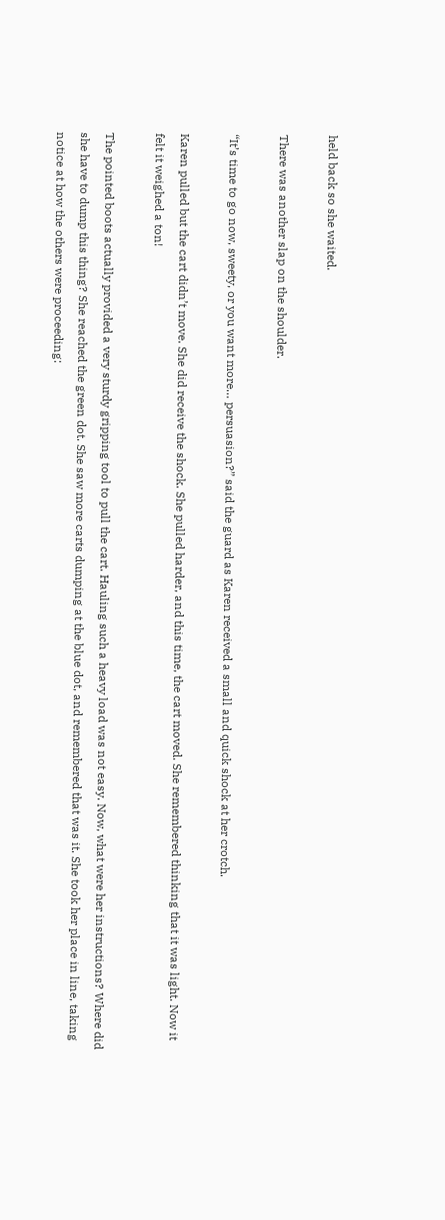held back so she waited.

There was another slap on the shoulder.

“It’s time to go now, sweety, or you want more… persuasion?” said the guard as Karen received a small and quick shock at her crotch.

Karen pulled but the cart didn’t move. She did receive the shock. She pulled harder, and this time, the cart moved. She remembered thinking that it was light. Now it felt it weighed a ton!

The pointed boots actually provided a very sturdy gripping tool to pull the cart. Hauling such a heavy load was not easy. Now, what were her instructions? Where did she have to dump this thing? She reached the green dot. She saw more carts dumping at the blue dot, and remembered that was it. She took her place in line, taking notice at how the others were proceeding: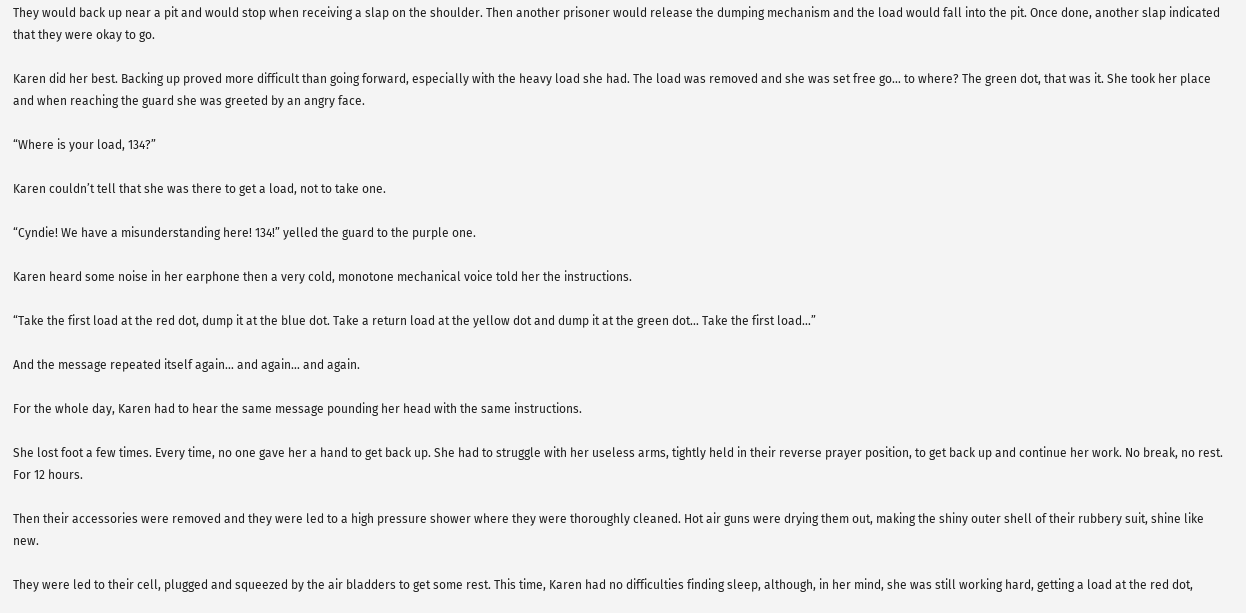They would back up near a pit and would stop when receiving a slap on the shoulder. Then another prisoner would release the dumping mechanism and the load would fall into the pit. Once done, another slap indicated that they were okay to go.

Karen did her best. Backing up proved more difficult than going forward, especially with the heavy load she had. The load was removed and she was set free go… to where? The green dot, that was it. She took her place and when reaching the guard she was greeted by an angry face.

“Where is your load, 134?”

Karen couldn’t tell that she was there to get a load, not to take one.

“Cyndie! We have a misunderstanding here! 134!” yelled the guard to the purple one.

Karen heard some noise in her earphone then a very cold, monotone mechanical voice told her the instructions.

“Take the first load at the red dot, dump it at the blue dot. Take a return load at the yellow dot and dump it at the green dot… Take the first load…”

And the message repeated itself again… and again… and again.

For the whole day, Karen had to hear the same message pounding her head with the same instructions.

She lost foot a few times. Every time, no one gave her a hand to get back up. She had to struggle with her useless arms, tightly held in their reverse prayer position, to get back up and continue her work. No break, no rest. For 12 hours.

Then their accessories were removed and they were led to a high pressure shower where they were thoroughly cleaned. Hot air guns were drying them out, making the shiny outer shell of their rubbery suit, shine like new.

They were led to their cell, plugged and squeezed by the air bladders to get some rest. This time, Karen had no difficulties finding sleep, although, in her mind, she was still working hard, getting a load at the red dot,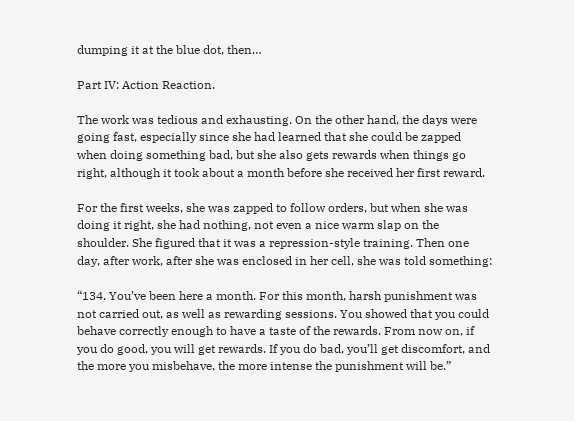dumping it at the blue dot, then…

Part IV: Action Reaction.

The work was tedious and exhausting. On the other hand, the days were going fast, especially since she had learned that she could be zapped when doing something bad, but she also gets rewards when things go right, although it took about a month before she received her first reward.

For the first weeks, she was zapped to follow orders, but when she was doing it right, she had nothing, not even a nice warm slap on the shoulder. She figured that it was a repression-style training. Then one day, after work, after she was enclosed in her cell, she was told something:

“134. You’ve been here a month. For this month, harsh punishment was not carried out, as well as rewarding sessions. You showed that you could behave correctly enough to have a taste of the rewards. From now on, if you do good, you will get rewards. If you do bad, you’ll get discomfort, and the more you misbehave, the more intense the punishment will be.”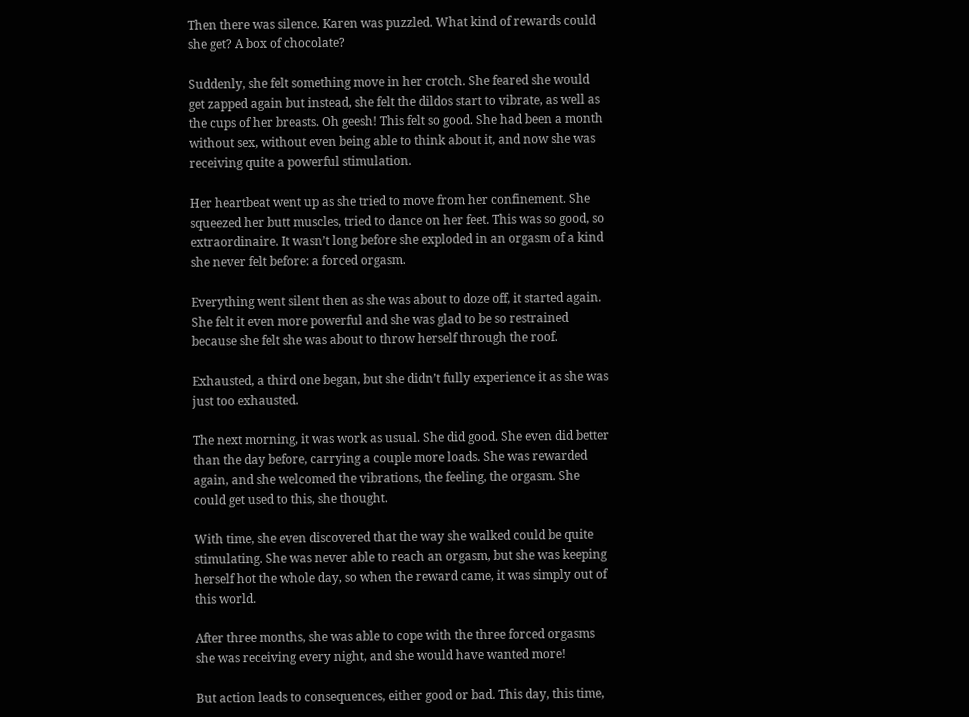Then there was silence. Karen was puzzled. What kind of rewards could she get? A box of chocolate?

Suddenly, she felt something move in her crotch. She feared she would get zapped again but instead, she felt the dildos start to vibrate, as well as the cups of her breasts. Oh geesh! This felt so good. She had been a month without sex, without even being able to think about it, and now she was receiving quite a powerful stimulation.

Her heartbeat went up as she tried to move from her confinement. She squeezed her butt muscles, tried to dance on her feet. This was so good, so extraordinaire. It wasn’t long before she exploded in an orgasm of a kind she never felt before: a forced orgasm.

Everything went silent then as she was about to doze off, it started again. She felt it even more powerful and she was glad to be so restrained because she felt she was about to throw herself through the roof.

Exhausted, a third one began, but she didn’t fully experience it as she was just too exhausted.

The next morning, it was work as usual. She did good. She even did better than the day before, carrying a couple more loads. She was rewarded again, and she welcomed the vibrations, the feeling, the orgasm. She could get used to this, she thought.

With time, she even discovered that the way she walked could be quite stimulating. She was never able to reach an orgasm, but she was keeping herself hot the whole day, so when the reward came, it was simply out of this world.

After three months, she was able to cope with the three forced orgasms she was receiving every night, and she would have wanted more!

But action leads to consequences, either good or bad. This day, this time,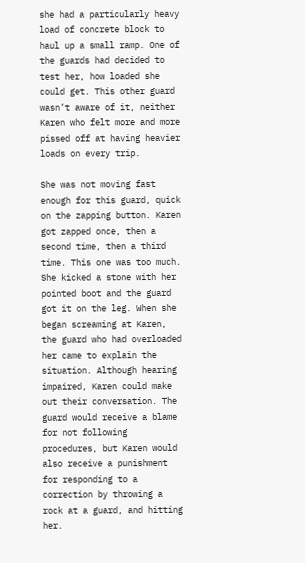she had a particularly heavy load of concrete block to haul up a small ramp. One of the guards had decided to test her, how loaded she could get. This other guard wasn’t aware of it, neither Karen who felt more and more pissed off at having heavier loads on every trip.

She was not moving fast enough for this guard, quick on the zapping button. Karen got zapped once, then a second time, then a third time. This one was too much. She kicked a stone with her pointed boot and the guard got it on the leg. When she began screaming at Karen, the guard who had overloaded her came to explain the situation. Although hearing impaired, Karen could make out their conversation. The guard would receive a blame for not following procedures, but Karen would also receive a punishment for responding to a correction by throwing a rock at a guard, and hitting her.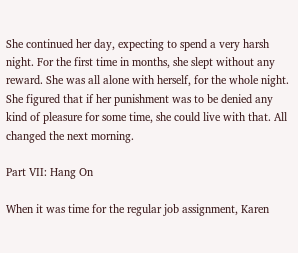She continued her day, expecting to spend a very harsh night. For the first time in months, she slept without any reward. She was all alone with herself, for the whole night. She figured that if her punishment was to be denied any kind of pleasure for some time, she could live with that. All changed the next morning.

Part VII: Hang On

When it was time for the regular job assignment, Karen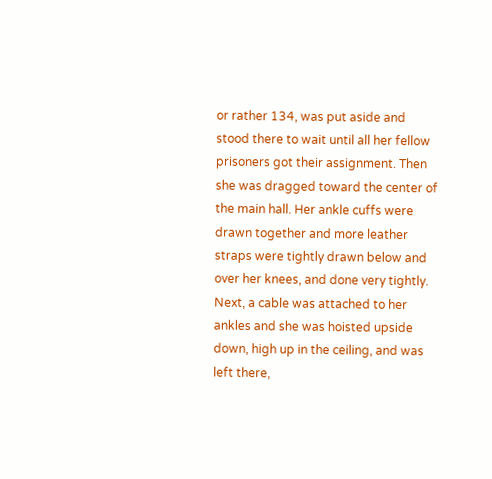or rather 134, was put aside and stood there to wait until all her fellow prisoners got their assignment. Then she was dragged toward the center of the main hall. Her ankle cuffs were drawn together and more leather straps were tightly drawn below and over her knees, and done very tightly. Next, a cable was attached to her ankles and she was hoisted upside down, high up in the ceiling, and was left there,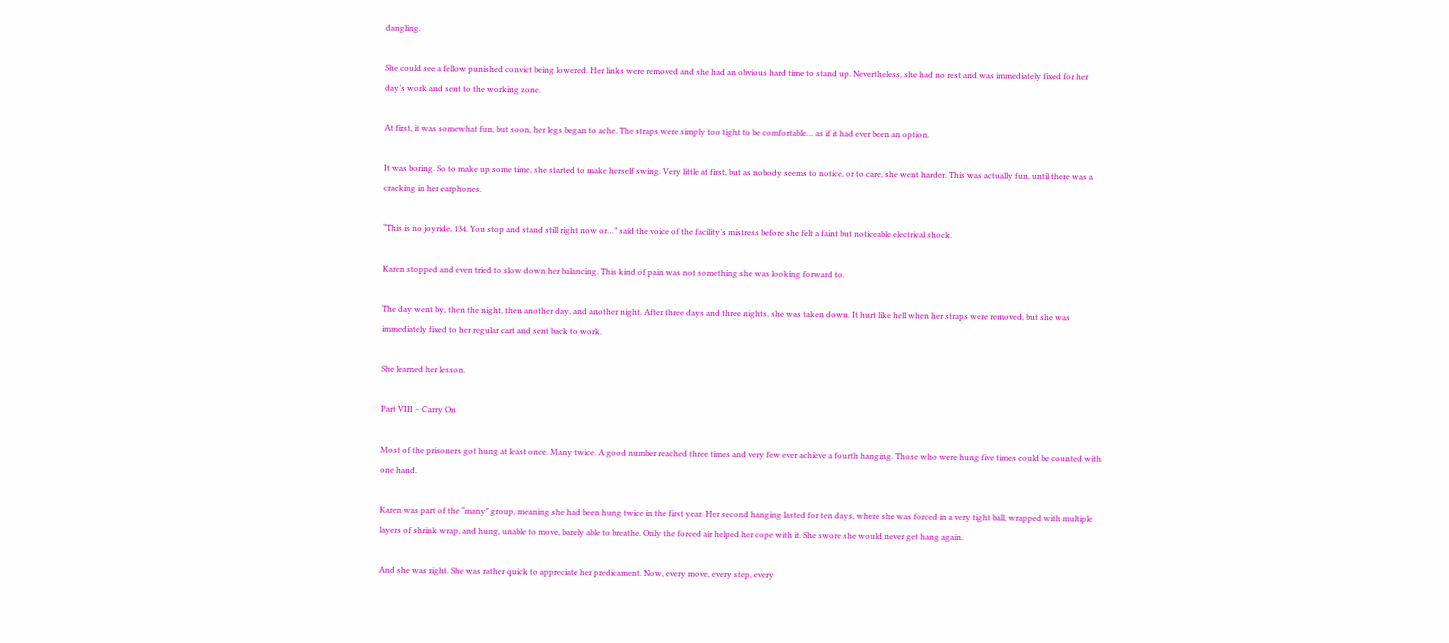dangling.

She could see a fellow punished convict being lowered. Her links were removed and she had an obvious hard time to stand up. Nevertheless, she had no rest and was immediately fixed for her day’s work and sent to the working zone.

At first, it was somewhat fun, but soon, her legs began to ache. The straps were simply too tight to be comfortable… as if it had ever been an option.

It was boring. So to make up some time, she started to make herself swing. Very little at first, but as nobody seems to notice, or to care, she went harder. This was actually fun, until there was a cracking in her earphones.

“This is no joyride, 134. You stop and stand still right now or…” said the voice of the facility’s mistress before she felt a faint but noticeable electrical shock.

Karen stopped and even tried to slow down her balancing. This kind of pain was not something she was looking forward to.

The day went by, then the night, then another day, and another night. After three days and three nights, she was taken down. It hurt like hell when her straps were removed, but she was immediately fixed to her regular cart and sent back to work.

She learned her lesson.

Part VIII – Carry On

Most of the prisoners got hung at least once. Many twice. A good number reached three times and very few ever achieve a fourth hanging. Those who were hung five times could be counted with one hand.

Karen was part of the “many” group, meaning she had been hung twice in the first year. Her second hanging lasted for ten days, where she was forced in a very tight ball, wrapped with multiple layers of shrink wrap, and hung, unable to move, barely able to breathe. Only the forced air helped her cope with it. She swore she would never get hang again.

And she was right. She was rather quick to appreciate her predicament. Now, every move, every step, every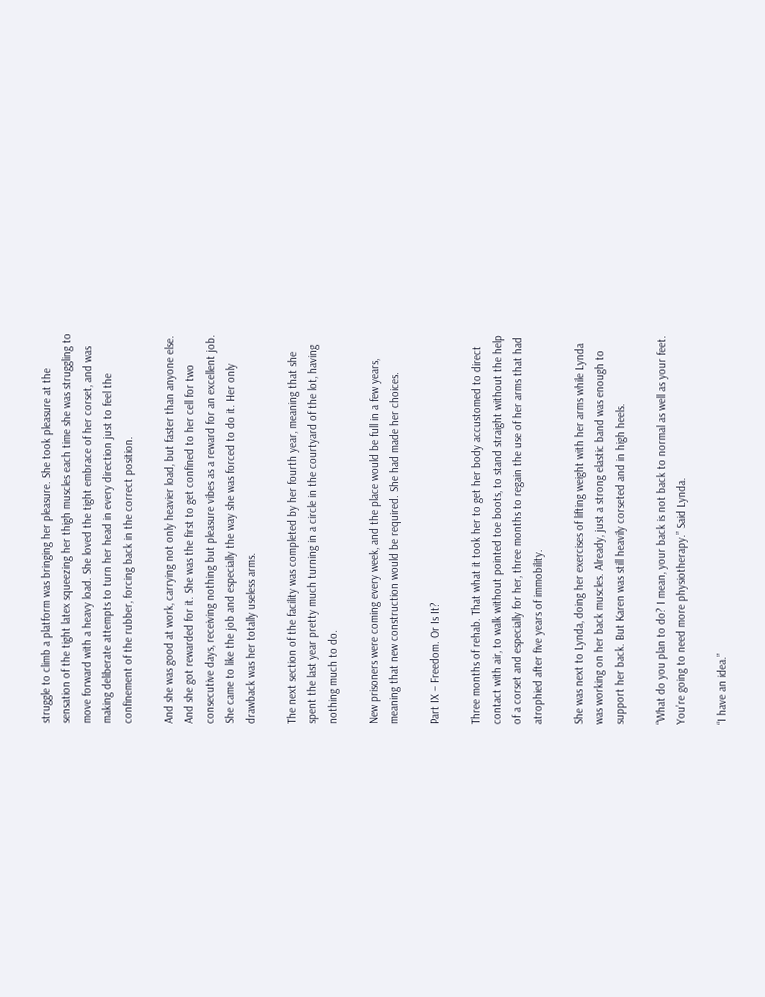struggle to climb a platform was bringing her pleasure. She took pleasure at the sensation of the tight latex squeezing her thigh muscles each time she was struggling to move forward with a heavy load. She loved the tight embrace of her corset, and was making deliberate attempts to turn her head in every direction just to feel the confinement of the rubber, forcing back in the correct position.

And she was good at work, carrying not only heavier load, but faster than anyone else. And she got rewarded for it. She was the first to get confined to her cell for two consecutive days, receiving nothing but pleasure vibes as a reward for an excellent job. She came to like the job and especially the way she was forced to do it. Her only drawback was her totally useless arms.

The next section of the facility was completed by her fourth year, meaning that she spent the last year pretty much turning in a circle in the courtyard of the lot, having nothing much to do.

New prisoners were coming every week, and the place would be full in a few years, meaning that new construction would be required. She had made her choices.

Part IX – Freedom. Or Is It?

Three months of rehab. That what it took her to get her body accustomed to direct contact with air, to walk without pointed toe boots, to stand straight without the help of a corset and especially for her, three months to regain the use of her arms that had atrophied after five years of immobility.

She was next to Lynda, doing her exercises of lifting weight with her arms while Lynda was working on her back muscles. Already, just a strong elastic band was enough to support her back. But Karen was still heavily corseted and in high heels.

“What do you plan to do? I mean, your back is not back to normal as well as your feet. You’re going to need more physiotherapy.” Said Lynda.

“I have an idea.”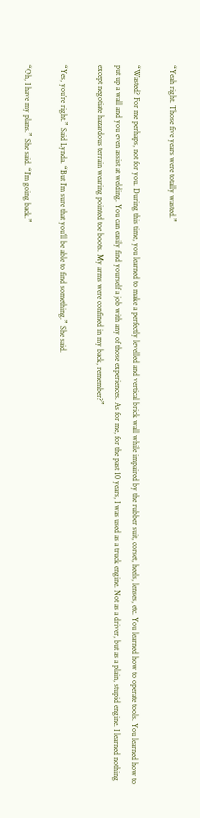“Yeah right. Those five years were totally wasted.”

“Wasted? For me perhaps, not for you. During this time, you learned to make a perfectly levelled and vertical brick wall while impaired by the rubber suit, corset, heels, lenses, etc. You learned how to operate tools. You learned how to put up a wall and you even assist at welding. You can easily find yourself a job with any of those experiences. As for me, for the past 10 years, I was used as a truck engine. Not as a driver, but as a plain, stupid engine. I learned nothing except negotiate hazardous terrain wearing pointed toe boots. My arms were confined in my back, remember?”

“Yes, you’re right.” Said Lynda. “But I’m sure that you’ll be able to find something.” She said.

“Oh, I have my plans.” She said. “I’m going back.”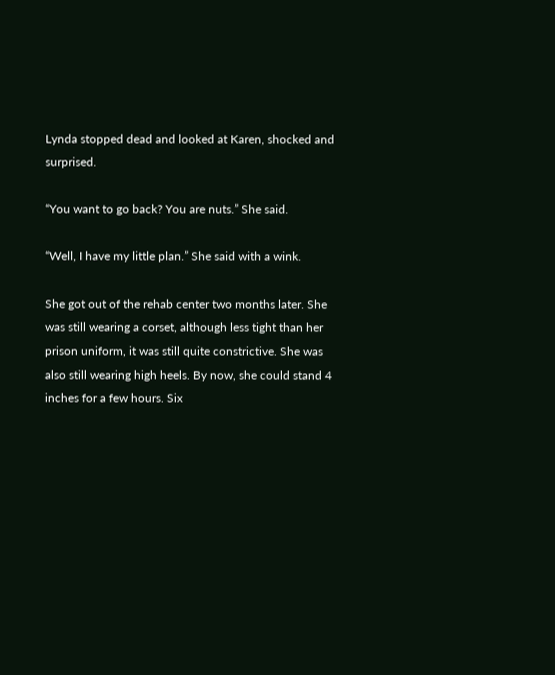Lynda stopped dead and looked at Karen, shocked and surprised.

“You want to go back? You are nuts.” She said.

“Well, I have my little plan.” She said with a wink.

She got out of the rehab center two months later. She was still wearing a corset, although less tight than her prison uniform, it was still quite constrictive. She was also still wearing high heels. By now, she could stand 4 inches for a few hours. Six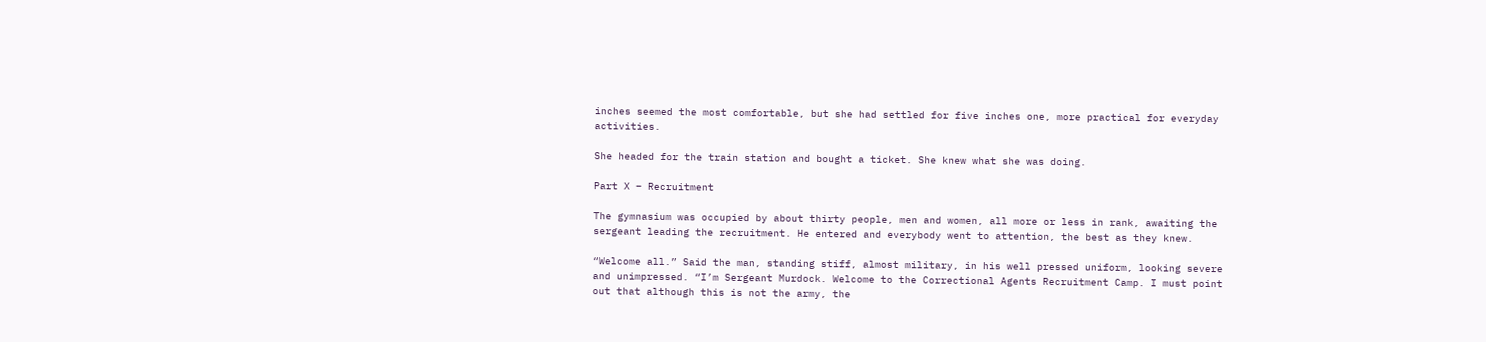inches seemed the most comfortable, but she had settled for five inches one, more practical for everyday activities.

She headed for the train station and bought a ticket. She knew what she was doing.

Part X – Recruitment

The gymnasium was occupied by about thirty people, men and women, all more or less in rank, awaiting the sergeant leading the recruitment. He entered and everybody went to attention, the best as they knew.

“Welcome all.” Said the man, standing stiff, almost military, in his well pressed uniform, looking severe and unimpressed. “I’m Sergeant Murdock. Welcome to the Correctional Agents Recruitment Camp. I must point out that although this is not the army, the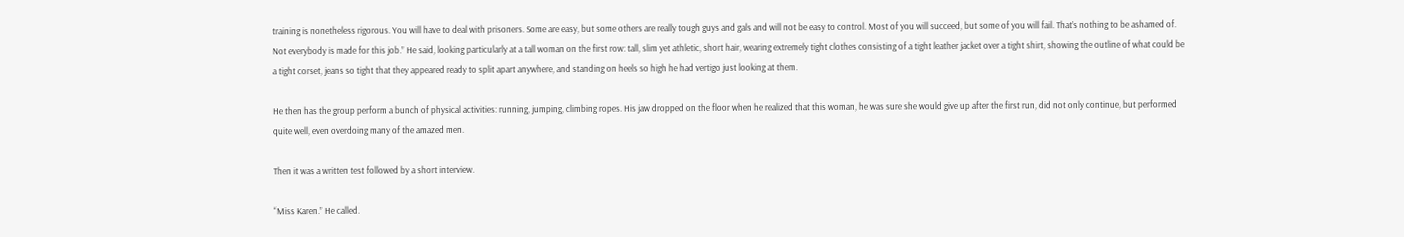training is nonetheless rigorous. You will have to deal with prisoners. Some are easy, but some others are really tough guys and gals and will not be easy to control. Most of you will succeed, but some of you will fail. That’s nothing to be ashamed of. Not everybody is made for this job.” He said, looking particularly at a tall woman on the first row: tall, slim yet athletic, short hair, wearing extremely tight clothes consisting of a tight leather jacket over a tight shirt, showing the outline of what could be a tight corset, jeans so tight that they appeared ready to split apart anywhere, and standing on heels so high he had vertigo just looking at them.

He then has the group perform a bunch of physical activities: running, jumping, climbing ropes. His jaw dropped on the floor when he realized that this woman, he was sure she would give up after the first run, did not only continue, but performed quite well, even overdoing many of the amazed men.

Then it was a written test followed by a short interview.

“Miss Karen.” He called.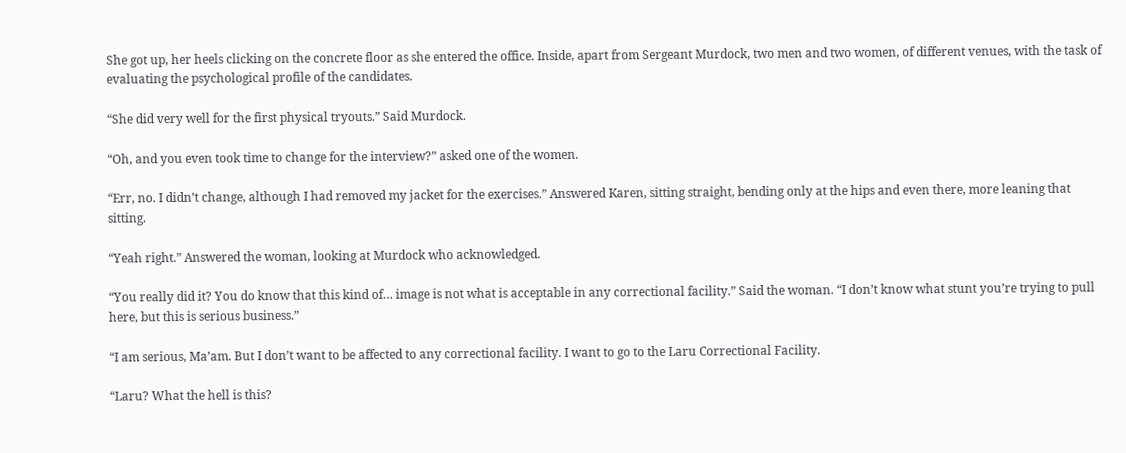She got up, her heels clicking on the concrete floor as she entered the office. Inside, apart from Sergeant Murdock, two men and two women, of different venues, with the task of evaluating the psychological profile of the candidates.

“She did very well for the first physical tryouts.” Said Murdock.

“Oh, and you even took time to change for the interview?” asked one of the women.

“Err, no. I didn’t change, although I had removed my jacket for the exercises.” Answered Karen, sitting straight, bending only at the hips and even there, more leaning that sitting.

“Yeah right.” Answered the woman, looking at Murdock who acknowledged.

“You really did it? You do know that this kind of… image is not what is acceptable in any correctional facility.” Said the woman. “I don’t know what stunt you’re trying to pull here, but this is serious business.”

“I am serious, Ma’am. But I don’t want to be affected to any correctional facility. I want to go to the Laru Correctional Facility.

“Laru? What the hell is this?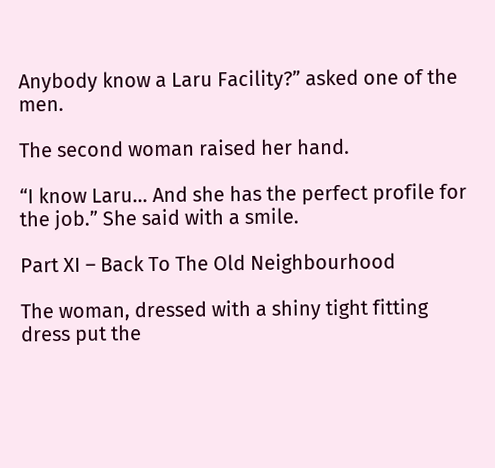Anybody know a Laru Facility?” asked one of the men.

The second woman raised her hand.

“I know Laru… And she has the perfect profile for the job.” She said with a smile.

Part XI – Back To The Old Neighbourhood

The woman, dressed with a shiny tight fitting dress put the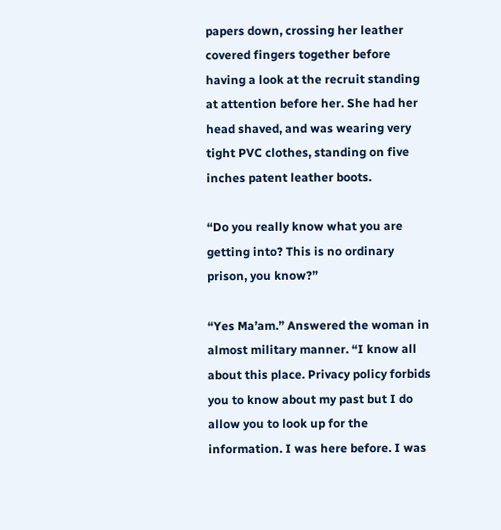papers down, crossing her leather covered fingers together before having a look at the recruit standing at attention before her. She had her head shaved, and was wearing very tight PVC clothes, standing on five inches patent leather boots.

“Do you really know what you are getting into? This is no ordinary prison, you know?”

“Yes Ma’am.” Answered the woman in almost military manner. “I know all about this place. Privacy policy forbids you to know about my past but I do allow you to look up for the information. I was here before. I was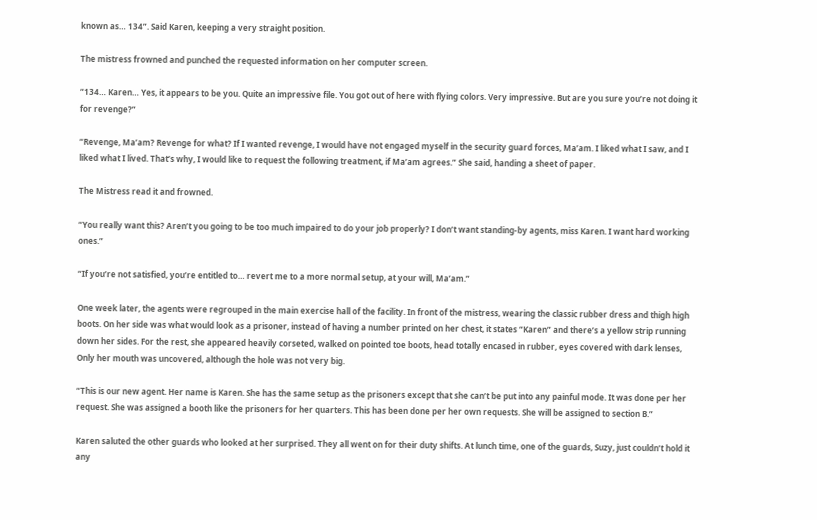known as… 134”. Said Karen, keeping a very straight position.

The mistress frowned and punched the requested information on her computer screen.

“134… Karen… Yes, it appears to be you. Quite an impressive file. You got out of here with flying colors. Very impressive. But are you sure you’re not doing it for revenge?”

“Revenge, Ma’am? Revenge for what? If I wanted revenge, I would have not engaged myself in the security guard forces, Ma’am. I liked what I saw, and I liked what I lived. That’s why, I would like to request the following treatment, if Ma’am agrees.” She said, handing a sheet of paper.

The Mistress read it and frowned.

“You really want this? Aren’t you going to be too much impaired to do your job properly? I don’t want standing-by agents, miss Karen. I want hard working ones.”

“If you’re not satisfied, you’re entitled to… revert me to a more normal setup, at your will, Ma’am.”

One week later, the agents were regrouped in the main exercise hall of the facility. In front of the mistress, wearing the classic rubber dress and thigh high boots. On her side was what would look as a prisoner, instead of having a number printed on her chest, it states “Karen” and there’s a yellow strip running down her sides. For the rest, she appeared heavily corseted, walked on pointed toe boots, head totally encased in rubber, eyes covered with dark lenses, Only her mouth was uncovered, although the hole was not very big.

“This is our new agent. Her name is Karen. She has the same setup as the prisoners except that she can’t be put into any painful mode. It was done per her request. She was assigned a booth like the prisoners for her quarters. This has been done per her own requests. She will be assigned to section B.”

Karen saluted the other guards who looked at her surprised. They all went on for their duty shifts. At lunch time, one of the guards, Suzy, just couldn’t hold it any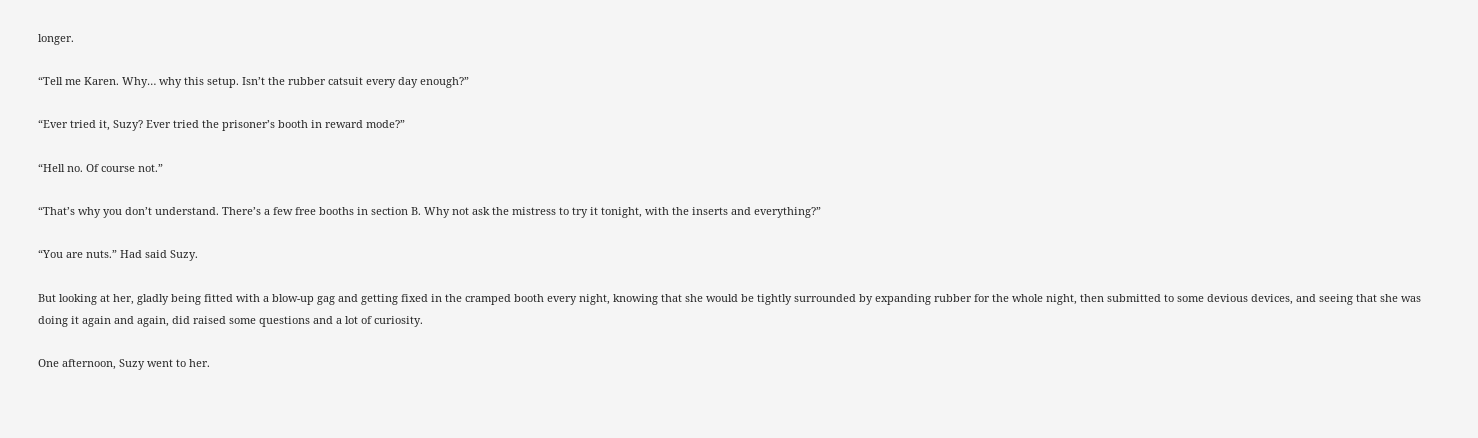longer.

“Tell me Karen. Why… why this setup. Isn’t the rubber catsuit every day enough?”

“Ever tried it, Suzy? Ever tried the prisoner’s booth in reward mode?”

“Hell no. Of course not.”

“That’s why you don’t understand. There’s a few free booths in section B. Why not ask the mistress to try it tonight, with the inserts and everything?”

“You are nuts.” Had said Suzy.

But looking at her, gladly being fitted with a blow-up gag and getting fixed in the cramped booth every night, knowing that she would be tightly surrounded by expanding rubber for the whole night, then submitted to some devious devices, and seeing that she was doing it again and again, did raised some questions and a lot of curiosity.

One afternoon, Suzy went to her.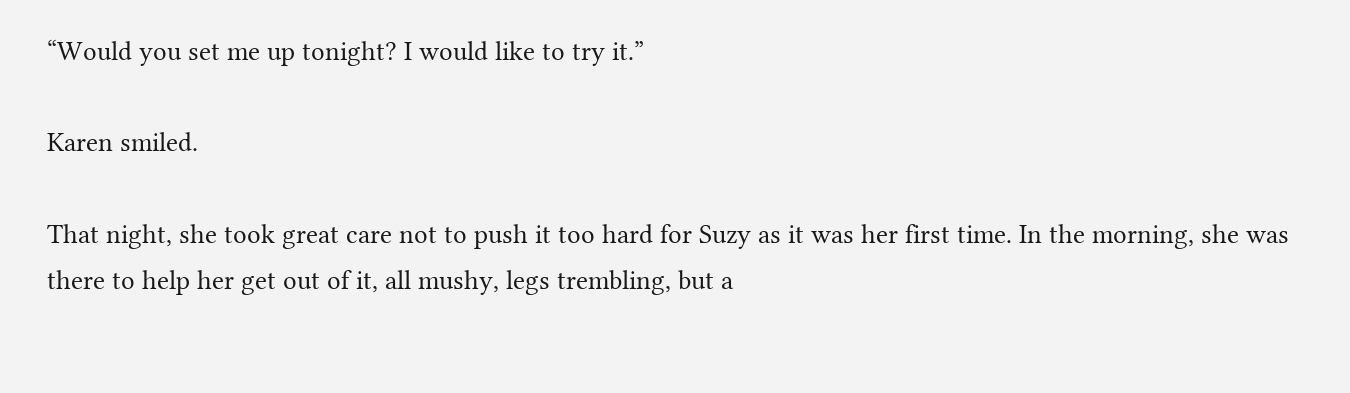“Would you set me up tonight? I would like to try it.”

Karen smiled.

That night, she took great care not to push it too hard for Suzy as it was her first time. In the morning, she was there to help her get out of it, all mushy, legs trembling, but a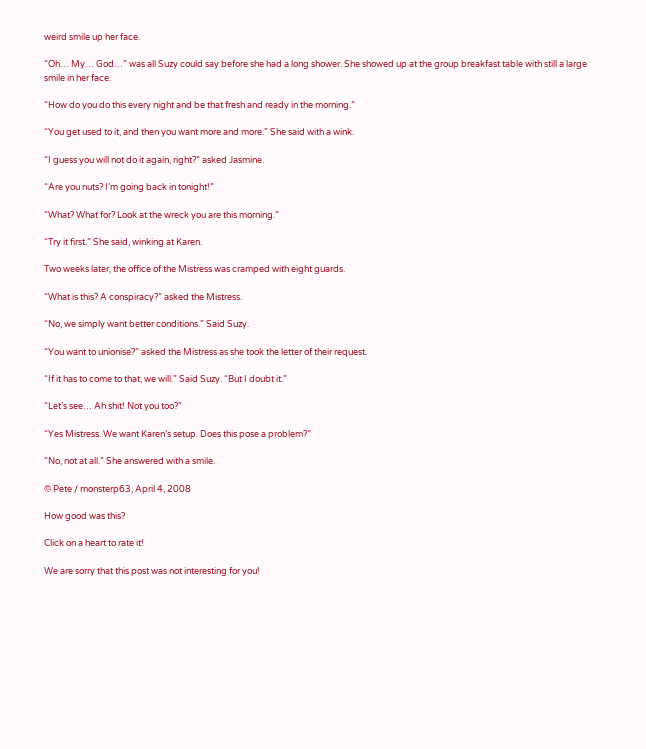weird smile up her face.

“Oh… My… God…” was all Suzy could say before she had a long shower. She showed up at the group breakfast table with still a large smile in her face.

“How do you do this every night and be that fresh and ready in the morning.”

“You get used to it, and then you want more and more.” She said with a wink.

“I guess you will not do it again, right?” asked Jasmine.

“Are you nuts? I’m going back in tonight!”

“What? What for? Look at the wreck you are this morning.”

“Try it first.” She said, winking at Karen.

Two weeks later, the office of the Mistress was cramped with eight guards.

“What is this? A conspiracy?” asked the Mistress.

“No, we simply want better conditions.” Said Suzy.

“You want to unionise?” asked the Mistress as she took the letter of their request.

“If it has to come to that, we will.” Said Suzy. “But I doubt it.”

“Let’s see… Ah shit! Not you too?”

“Yes Mistress. We want Karen’s setup. Does this pose a problem?”

“No, not at all.” She answered with a smile.

© Pete / monsterp63, April 4, 2008

How good was this?

Click on a heart to rate it!

We are sorry that this post was not interesting for you!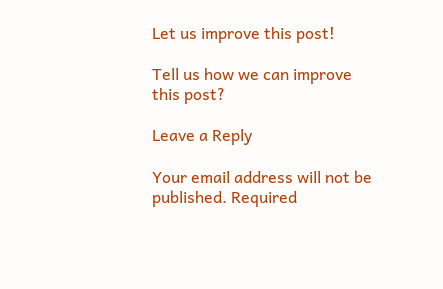Let us improve this post!

Tell us how we can improve this post?

Leave a Reply

Your email address will not be published. Required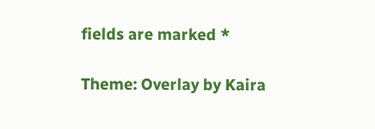fields are marked *

Theme: Overlay by Kaira